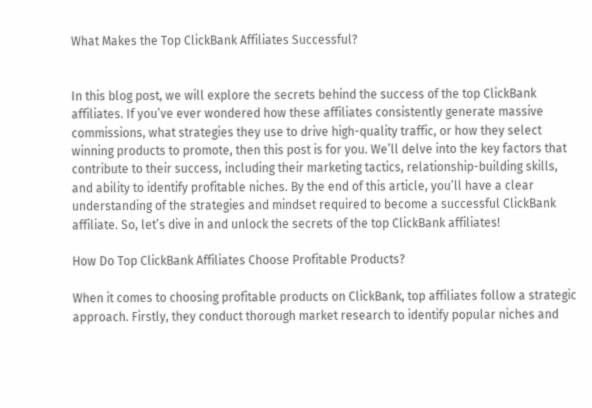What Makes the Top ClickBank Affiliates Successful?


In this blog post, we will explore the secrets behind the success of the top ClickBank affiliates. If you’ve ever wondered how these affiliates consistently generate massive commissions, what strategies they use to drive high-quality traffic, or how they select winning products to promote, then this post is for you. We’ll delve into the key factors that contribute to their success, including their marketing tactics, relationship-building skills, and ability to identify profitable niches. By the end of this article, you’ll have a clear understanding of the strategies and mindset required to become a successful ClickBank affiliate. So, let’s dive in and unlock the secrets of the top ClickBank affiliates!

How Do Top ClickBank Affiliates Choose Profitable Products?

When it comes to choosing profitable products on ClickBank, top affiliates follow a strategic approach. Firstly, they conduct thorough market research to identify popular niches and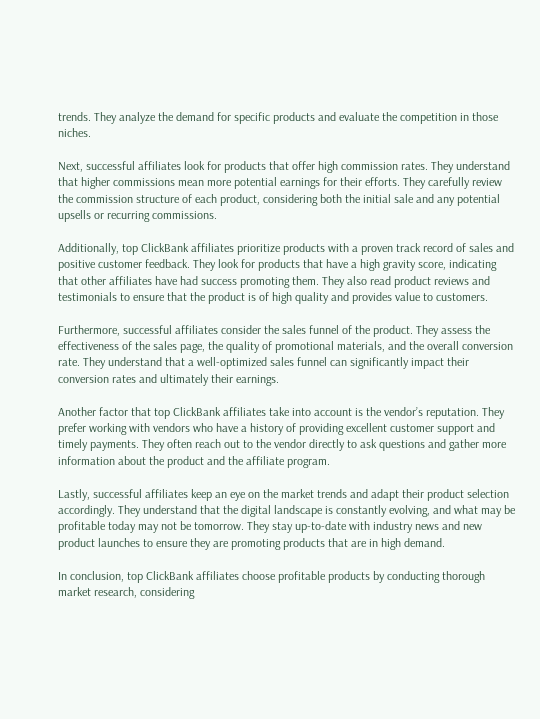trends. They analyze the demand for specific products and evaluate the competition in those niches.

Next, successful affiliates look for products that offer high commission rates. They understand that higher commissions mean more potential earnings for their efforts. They carefully review the commission structure of each product, considering both the initial sale and any potential upsells or recurring commissions.

Additionally, top ClickBank affiliates prioritize products with a proven track record of sales and positive customer feedback. They look for products that have a high gravity score, indicating that other affiliates have had success promoting them. They also read product reviews and testimonials to ensure that the product is of high quality and provides value to customers.

Furthermore, successful affiliates consider the sales funnel of the product. They assess the effectiveness of the sales page, the quality of promotional materials, and the overall conversion rate. They understand that a well-optimized sales funnel can significantly impact their conversion rates and ultimately their earnings.

Another factor that top ClickBank affiliates take into account is the vendor’s reputation. They prefer working with vendors who have a history of providing excellent customer support and timely payments. They often reach out to the vendor directly to ask questions and gather more information about the product and the affiliate program.

Lastly, successful affiliates keep an eye on the market trends and adapt their product selection accordingly. They understand that the digital landscape is constantly evolving, and what may be profitable today may not be tomorrow. They stay up-to-date with industry news and new product launches to ensure they are promoting products that are in high demand.

In conclusion, top ClickBank affiliates choose profitable products by conducting thorough market research, considering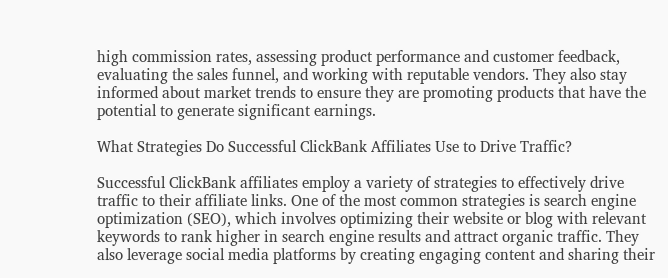high commission rates, assessing product performance and customer feedback, evaluating the sales funnel, and working with reputable vendors. They also stay informed about market trends to ensure they are promoting products that have the potential to generate significant earnings.

What Strategies Do Successful ClickBank Affiliates Use to Drive Traffic?

Successful ClickBank affiliates employ a variety of strategies to effectively drive traffic to their affiliate links. One of the most common strategies is search engine optimization (SEO), which involves optimizing their website or blog with relevant keywords to rank higher in search engine results and attract organic traffic. They also leverage social media platforms by creating engaging content and sharing their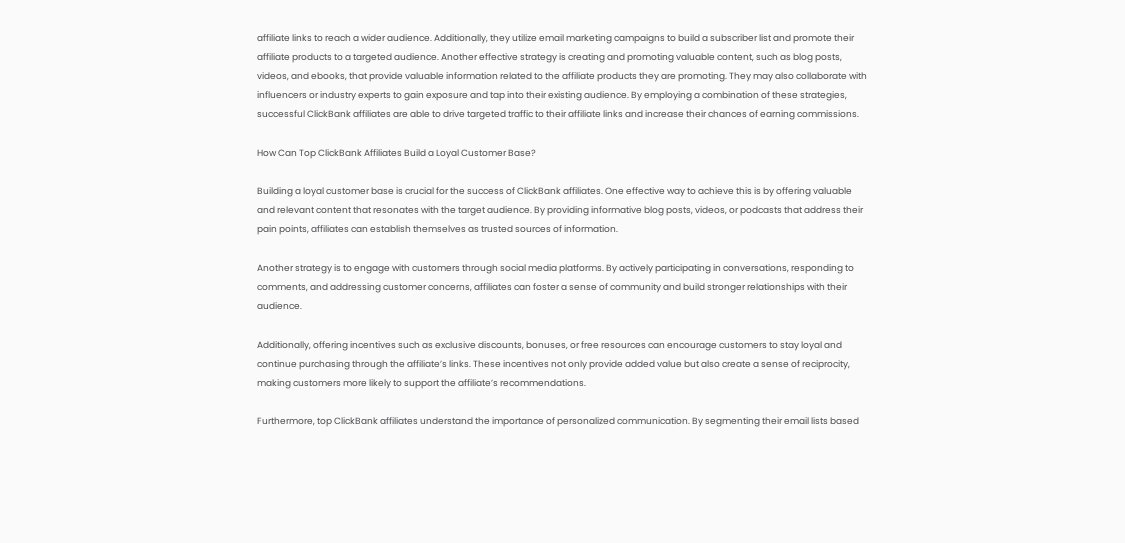affiliate links to reach a wider audience. Additionally, they utilize email marketing campaigns to build a subscriber list and promote their affiliate products to a targeted audience. Another effective strategy is creating and promoting valuable content, such as blog posts, videos, and ebooks, that provide valuable information related to the affiliate products they are promoting. They may also collaborate with influencers or industry experts to gain exposure and tap into their existing audience. By employing a combination of these strategies, successful ClickBank affiliates are able to drive targeted traffic to their affiliate links and increase their chances of earning commissions.

How Can Top ClickBank Affiliates Build a Loyal Customer Base?

Building a loyal customer base is crucial for the success of ClickBank affiliates. One effective way to achieve this is by offering valuable and relevant content that resonates with the target audience. By providing informative blog posts, videos, or podcasts that address their pain points, affiliates can establish themselves as trusted sources of information.

Another strategy is to engage with customers through social media platforms. By actively participating in conversations, responding to comments, and addressing customer concerns, affiliates can foster a sense of community and build stronger relationships with their audience.

Additionally, offering incentives such as exclusive discounts, bonuses, or free resources can encourage customers to stay loyal and continue purchasing through the affiliate’s links. These incentives not only provide added value but also create a sense of reciprocity, making customers more likely to support the affiliate’s recommendations.

Furthermore, top ClickBank affiliates understand the importance of personalized communication. By segmenting their email lists based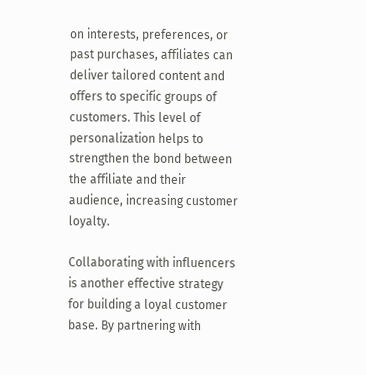on interests, preferences, or past purchases, affiliates can deliver tailored content and offers to specific groups of customers. This level of personalization helps to strengthen the bond between the affiliate and their audience, increasing customer loyalty.

Collaborating with influencers is another effective strategy for building a loyal customer base. By partnering with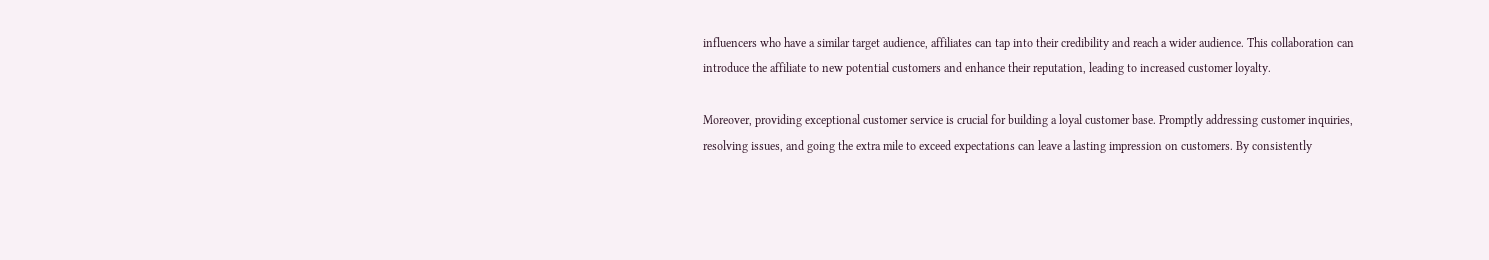influencers who have a similar target audience, affiliates can tap into their credibility and reach a wider audience. This collaboration can introduce the affiliate to new potential customers and enhance their reputation, leading to increased customer loyalty.

Moreover, providing exceptional customer service is crucial for building a loyal customer base. Promptly addressing customer inquiries, resolving issues, and going the extra mile to exceed expectations can leave a lasting impression on customers. By consistently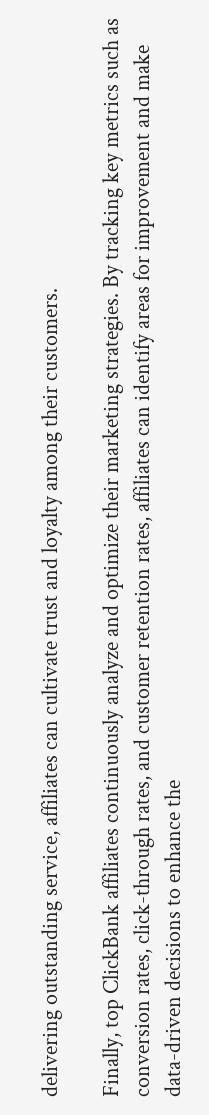delivering outstanding service, affiliates can cultivate trust and loyalty among their customers.

Finally, top ClickBank affiliates continuously analyze and optimize their marketing strategies. By tracking key metrics such as conversion rates, click-through rates, and customer retention rates, affiliates can identify areas for improvement and make data-driven decisions to enhance the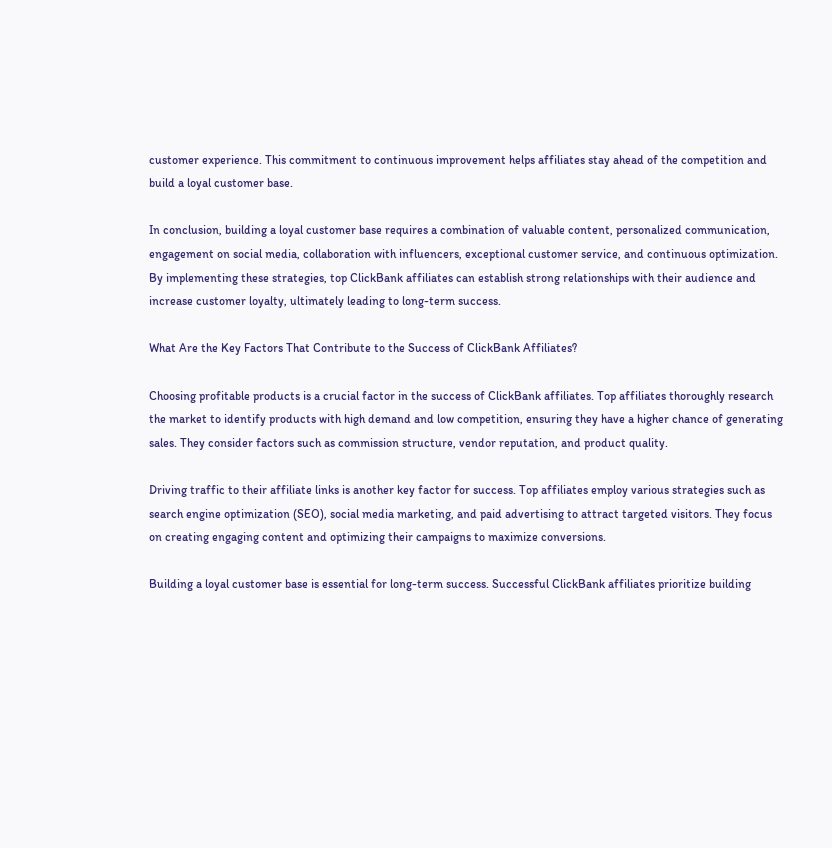customer experience. This commitment to continuous improvement helps affiliates stay ahead of the competition and build a loyal customer base.

In conclusion, building a loyal customer base requires a combination of valuable content, personalized communication, engagement on social media, collaboration with influencers, exceptional customer service, and continuous optimization. By implementing these strategies, top ClickBank affiliates can establish strong relationships with their audience and increase customer loyalty, ultimately leading to long-term success.

What Are the Key Factors That Contribute to the Success of ClickBank Affiliates?

Choosing profitable products is a crucial factor in the success of ClickBank affiliates. Top affiliates thoroughly research the market to identify products with high demand and low competition, ensuring they have a higher chance of generating sales. They consider factors such as commission structure, vendor reputation, and product quality.

Driving traffic to their affiliate links is another key factor for success. Top affiliates employ various strategies such as search engine optimization (SEO), social media marketing, and paid advertising to attract targeted visitors. They focus on creating engaging content and optimizing their campaigns to maximize conversions.

Building a loyal customer base is essential for long-term success. Successful ClickBank affiliates prioritize building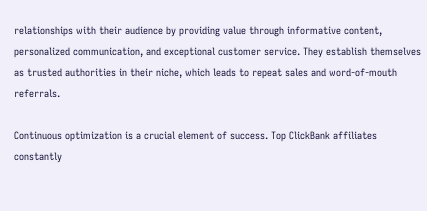relationships with their audience by providing value through informative content, personalized communication, and exceptional customer service. They establish themselves as trusted authorities in their niche, which leads to repeat sales and word-of-mouth referrals.

Continuous optimization is a crucial element of success. Top ClickBank affiliates constantly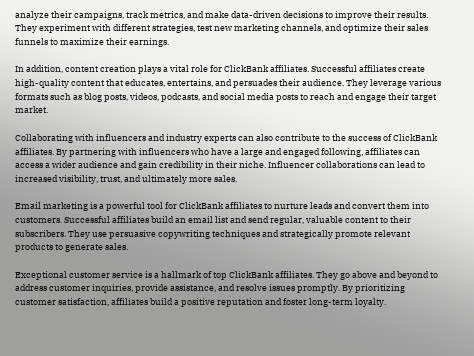analyze their campaigns, track metrics, and make data-driven decisions to improve their results. They experiment with different strategies, test new marketing channels, and optimize their sales funnels to maximize their earnings.

In addition, content creation plays a vital role for ClickBank affiliates. Successful affiliates create high-quality content that educates, entertains, and persuades their audience. They leverage various formats such as blog posts, videos, podcasts, and social media posts to reach and engage their target market.

Collaborating with influencers and industry experts can also contribute to the success of ClickBank affiliates. By partnering with influencers who have a large and engaged following, affiliates can access a wider audience and gain credibility in their niche. Influencer collaborations can lead to increased visibility, trust, and ultimately more sales.

Email marketing is a powerful tool for ClickBank affiliates to nurture leads and convert them into customers. Successful affiliates build an email list and send regular, valuable content to their subscribers. They use persuasive copywriting techniques and strategically promote relevant products to generate sales.

Exceptional customer service is a hallmark of top ClickBank affiliates. They go above and beyond to address customer inquiries, provide assistance, and resolve issues promptly. By prioritizing customer satisfaction, affiliates build a positive reputation and foster long-term loyalty.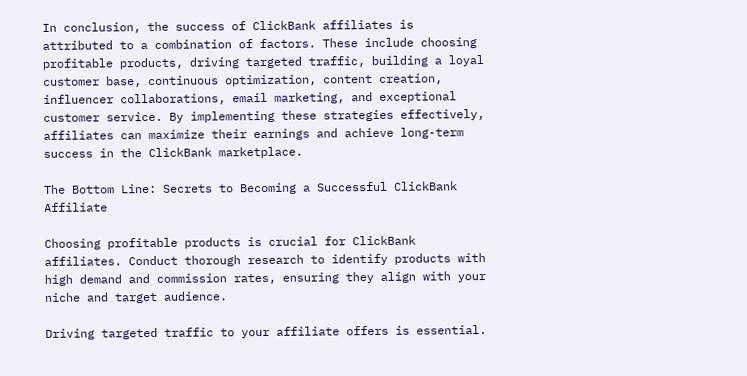In conclusion, the success of ClickBank affiliates is attributed to a combination of factors. These include choosing profitable products, driving targeted traffic, building a loyal customer base, continuous optimization, content creation, influencer collaborations, email marketing, and exceptional customer service. By implementing these strategies effectively, affiliates can maximize their earnings and achieve long-term success in the ClickBank marketplace.

The Bottom Line: Secrets to Becoming a Successful ClickBank Affiliate

Choosing profitable products is crucial for ClickBank affiliates. Conduct thorough research to identify products with high demand and commission rates, ensuring they align with your niche and target audience.

Driving targeted traffic to your affiliate offers is essential.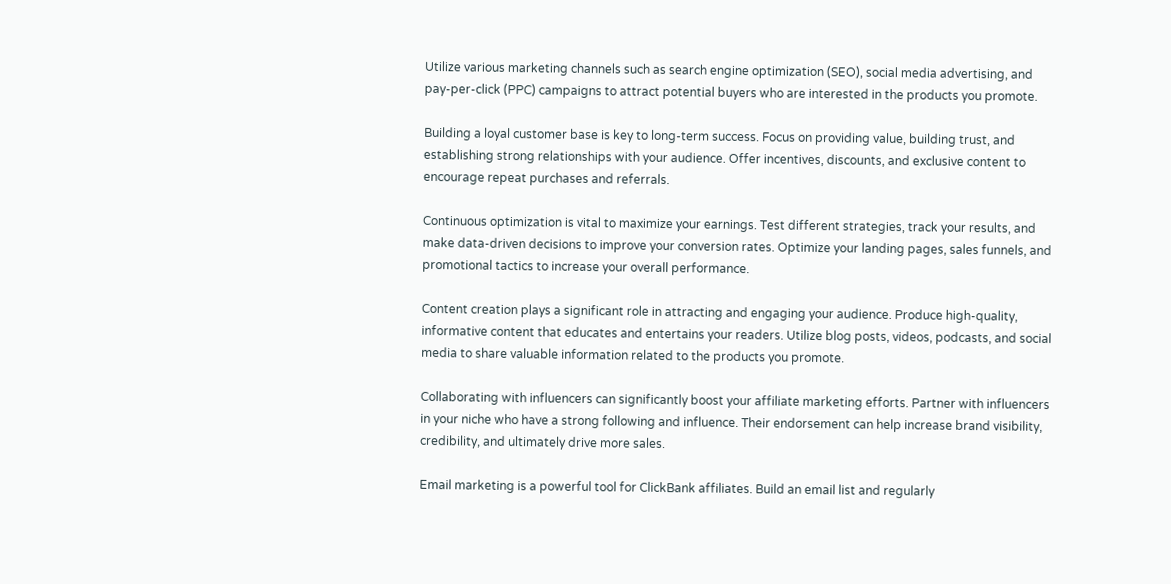Utilize various marketing channels such as search engine optimization (SEO), social media advertising, and pay-per-click (PPC) campaigns to attract potential buyers who are interested in the products you promote.

Building a loyal customer base is key to long-term success. Focus on providing value, building trust, and establishing strong relationships with your audience. Offer incentives, discounts, and exclusive content to encourage repeat purchases and referrals.

Continuous optimization is vital to maximize your earnings. Test different strategies, track your results, and make data-driven decisions to improve your conversion rates. Optimize your landing pages, sales funnels, and promotional tactics to increase your overall performance.

Content creation plays a significant role in attracting and engaging your audience. Produce high-quality, informative content that educates and entertains your readers. Utilize blog posts, videos, podcasts, and social media to share valuable information related to the products you promote.

Collaborating with influencers can significantly boost your affiliate marketing efforts. Partner with influencers in your niche who have a strong following and influence. Their endorsement can help increase brand visibility, credibility, and ultimately drive more sales.

Email marketing is a powerful tool for ClickBank affiliates. Build an email list and regularly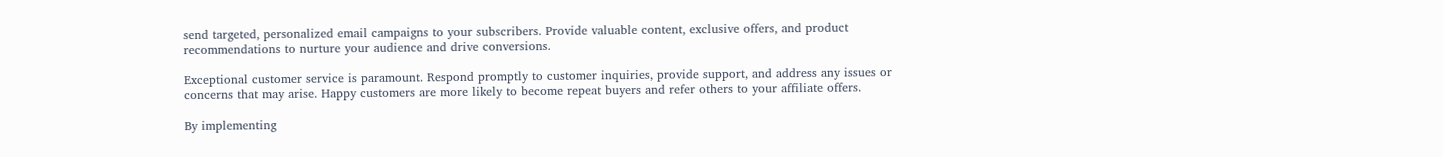send targeted, personalized email campaigns to your subscribers. Provide valuable content, exclusive offers, and product recommendations to nurture your audience and drive conversions.

Exceptional customer service is paramount. Respond promptly to customer inquiries, provide support, and address any issues or concerns that may arise. Happy customers are more likely to become repeat buyers and refer others to your affiliate offers.

By implementing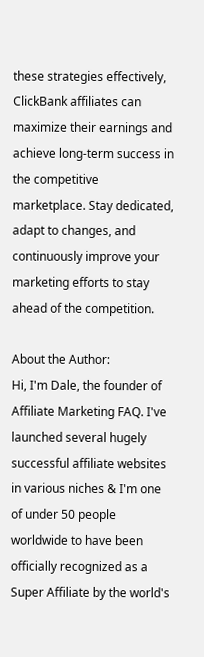these strategies effectively, ClickBank affiliates can maximize their earnings and achieve long-term success in the competitive marketplace. Stay dedicated, adapt to changes, and continuously improve your marketing efforts to stay ahead of the competition.

About the Author:
Hi, I'm Dale, the founder of Affiliate Marketing FAQ. I've launched several hugely successful affiliate websites in various niches & I'm one of under 50 people worldwide to have been officially recognized as a Super Affiliate by the world's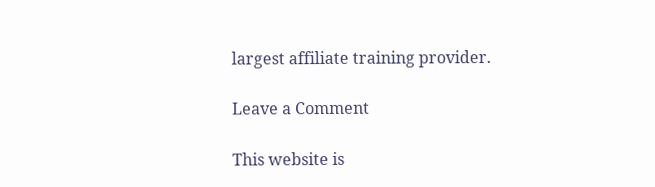largest affiliate training provider.

Leave a Comment

This website is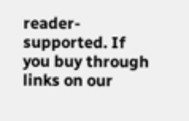reader-supported. If you buy through links on our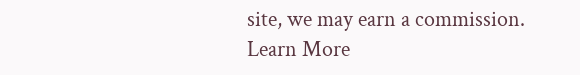site, we may earn a commission. Learn More